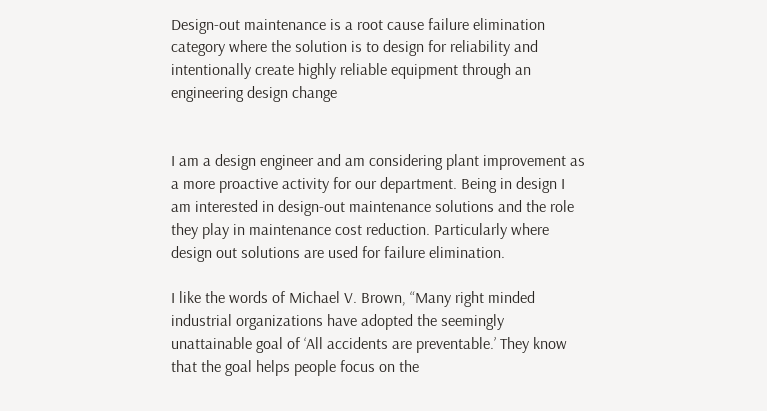Design-out maintenance is a root cause failure elimination category where the solution is to design for reliability and intentionally create highly reliable equipment through an engineering design change


I am a design engineer and am considering plant improvement as a more proactive activity for our department. Being in design I am interested in design-out maintenance solutions and the role they play in maintenance cost reduction. Particularly where design out solutions are used for failure elimination.

I like the words of Michael V. Brown, “Many right minded industrial organizations have adopted the seemingly unattainable goal of ‘All accidents are preventable.’ They know that the goal helps people focus on the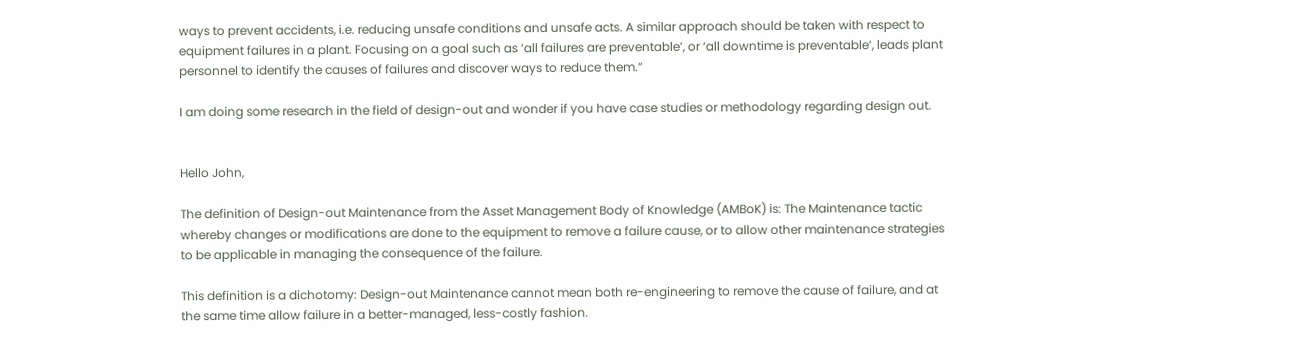ways to prevent accidents, i.e. reducing unsafe conditions and unsafe acts. A similar approach should be taken with respect to equipment failures in a plant. Focusing on a goal such as ‘all failures are preventable’, or ‘all downtime is preventable’, leads plant personnel to identify the causes of failures and discover ways to reduce them.”

I am doing some research in the field of design-out and wonder if you have case studies or methodology regarding design out.


Hello John,

The definition of Design-out Maintenance from the Asset Management Body of Knowledge (AMBoK) is: The Maintenance tactic whereby changes or modifications are done to the equipment to remove a failure cause, or to allow other maintenance strategies to be applicable in managing the consequence of the failure.

This definition is a dichotomy: Design-out Maintenance cannot mean both re-engineering to remove the cause of failure, and at the same time allow failure in a better-managed, less-costly fashion.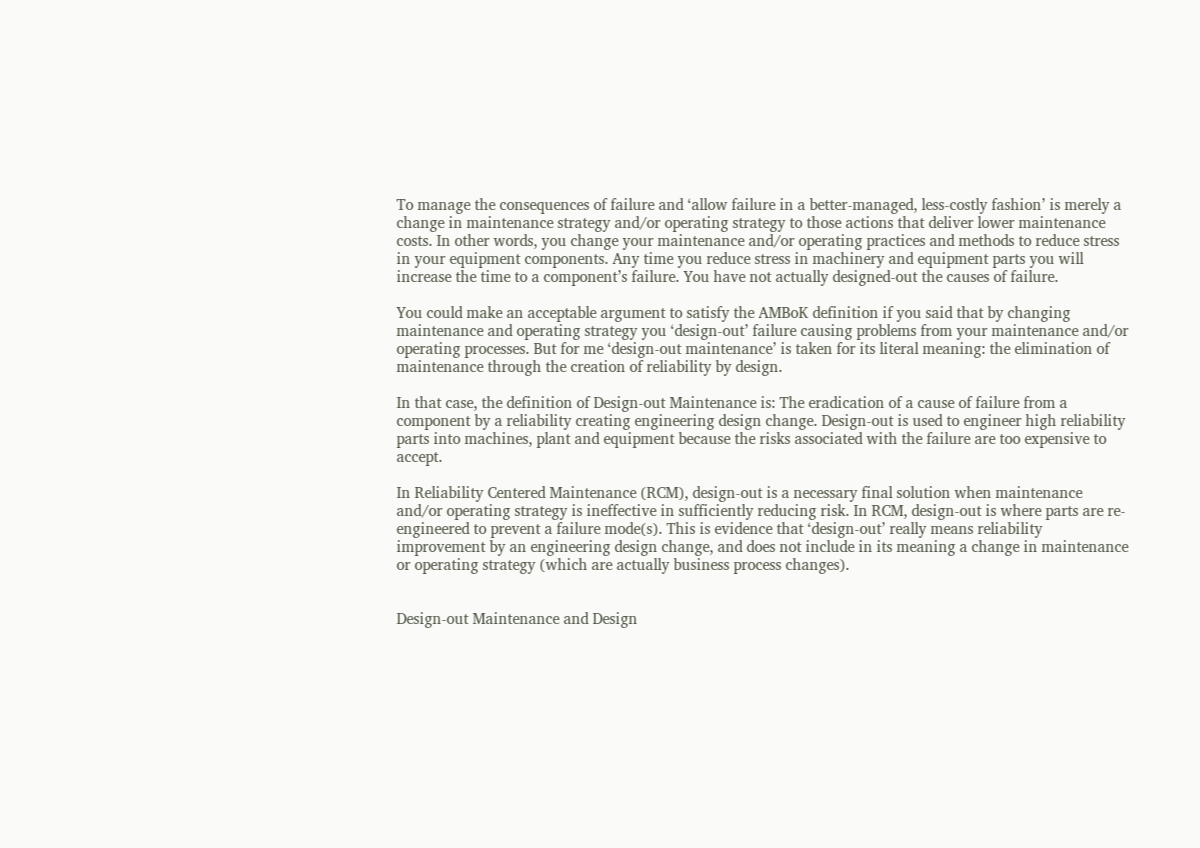To manage the consequences of failure and ‘allow failure in a better-managed, less-costly fashion’ is merely a change in maintenance strategy and/or operating strategy to those actions that deliver lower maintenance costs. In other words, you change your maintenance and/or operating practices and methods to reduce stress in your equipment components. Any time you reduce stress in machinery and equipment parts you will increase the time to a component’s failure. You have not actually designed-out the causes of failure.

You could make an acceptable argument to satisfy the AMBoK definition if you said that by changing maintenance and operating strategy you ‘design-out’ failure causing problems from your maintenance and/or operating processes. But for me ‘design-out maintenance’ is taken for its literal meaning: the elimination of maintenance through the creation of reliability by design.

In that case, the definition of Design-out Maintenance is: The eradication of a cause of failure from a component by a reliability creating engineering design change. Design-out is used to engineer high reliability parts into machines, plant and equipment because the risks associated with the failure are too expensive to accept.

In Reliability Centered Maintenance (RCM), design-out is a necessary final solution when maintenance and/or operating strategy is ineffective in sufficiently reducing risk. In RCM, design-out is where parts are re-engineered to prevent a failure mode(s). This is evidence that ‘design-out’ really means reliability improvement by an engineering design change, and does not include in its meaning a change in maintenance or operating strategy (which are actually business process changes).


Design-out Maintenance and Design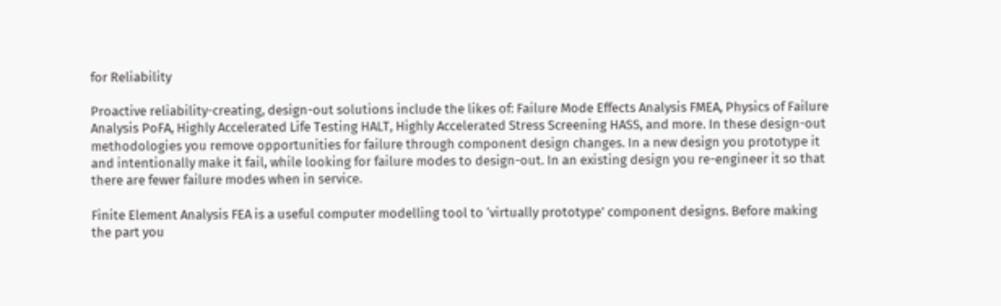for Reliability

Proactive reliability-creating, design-out solutions include the likes of: Failure Mode Effects Analysis FMEA, Physics of Failure Analysis PoFA, Highly Accelerated Life Testing HALT, Highly Accelerated Stress Screening HASS, and more. In these design-out methodologies you remove opportunities for failure through component design changes. In a new design you prototype it and intentionally make it fail, while looking for failure modes to design-out. In an existing design you re-engineer it so that there are fewer failure modes when in service.

Finite Element Analysis FEA is a useful computer modelling tool to ‘virtually prototype’ component designs. Before making the part you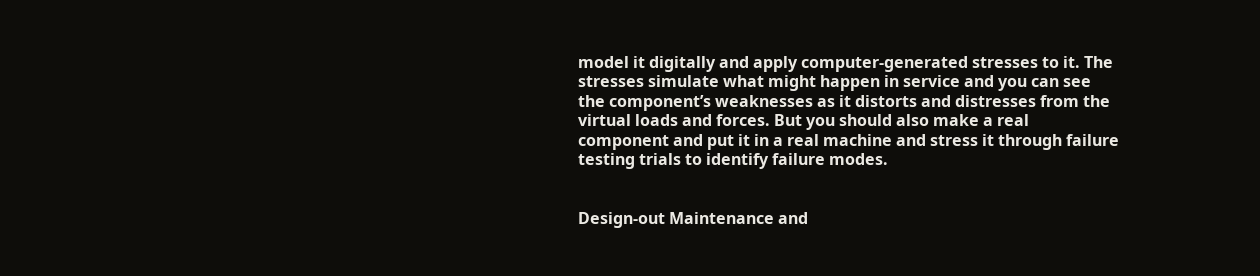model it digitally and apply computer-generated stresses to it. The stresses simulate what might happen in service and you can see the component’s weaknesses as it distorts and distresses from the virtual loads and forces. But you should also make a real component and put it in a real machine and stress it through failure testing trials to identify failure modes.


Design-out Maintenance and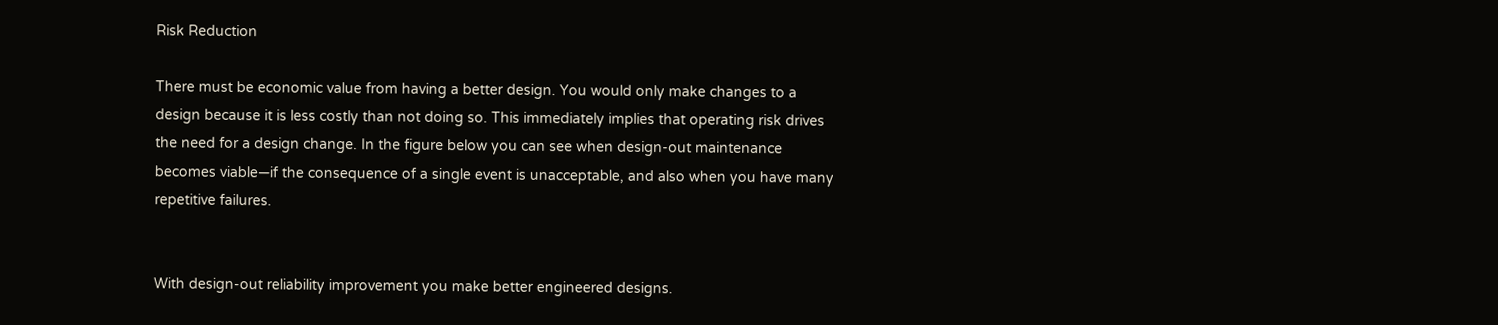Risk Reduction

There must be economic value from having a better design. You would only make changes to a design because it is less costly than not doing so. This immediately implies that operating risk drives the need for a design change. In the figure below you can see when design-out maintenance becomes viable—if the consequence of a single event is unacceptable, and also when you have many repetitive failures.


With design-out reliability improvement you make better engineered designs.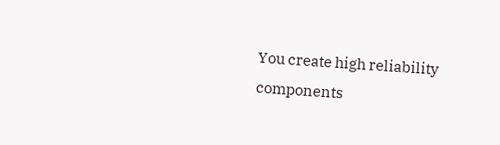You create high reliability components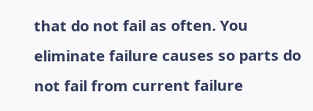that do not fail as often. You eliminate failure causes so parts do not fail from current failure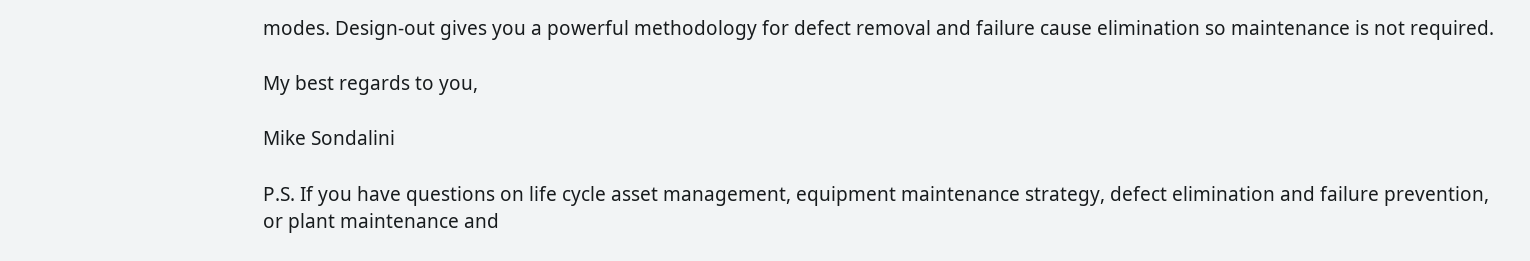modes. Design-out gives you a powerful methodology for defect removal and failure cause elimination so maintenance is not required.

My best regards to you,

Mike Sondalini

P.S. If you have questions on life cycle asset management, equipment maintenance strategy, defect elimination and failure prevention, or plant maintenance and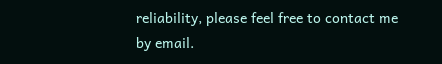reliability, please feel free to contact me by email.